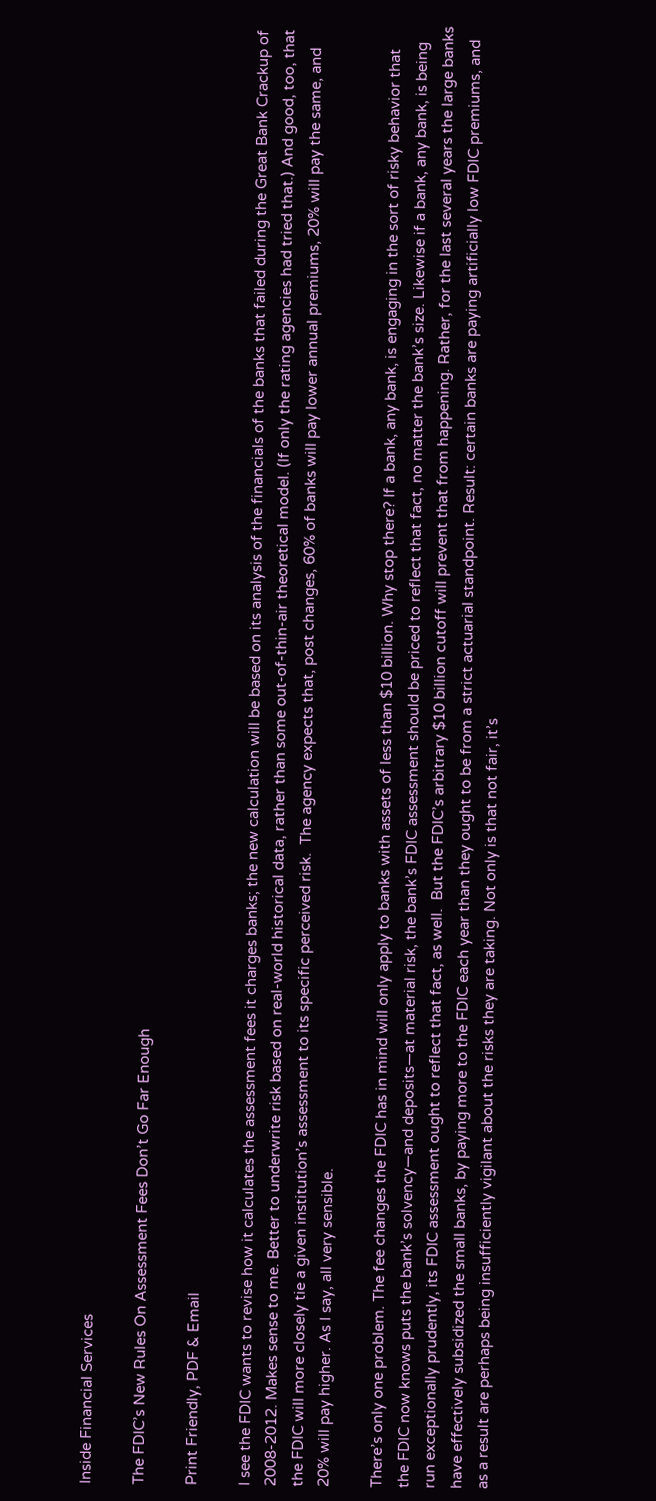Inside Financial Services

The FDIC’s New Rules On Assessment Fees Don’t Go Far Enough

Print Friendly, PDF & Email

I see the FDIC wants to revise how it calculates the assessment fees it charges banks; the new calculation will be based on its analysis of the financials of the banks that failed during the Great Bank Crackup of 2008-2012. Makes sense to me. Better to underwrite risk based on real-world historical data, rather than some out-of-thin-air theoretical model. (If only the rating agencies had tried that.) And good, too, that the FDIC will more closely tie a given institution’s assessment to its specific perceived risk.  The agency expects that, post changes, 60% of banks will pay lower annual premiums, 20% will pay the same, and 20% will pay higher. As I say, all very sensible.

There’s only one problem. The fee changes the FDIC has in mind will only apply to banks with assets of less than $10 billion. Why stop there? If a bank, any bank, is engaging in the sort of risky behavior that the FDIC now knows puts the bank’s solvency—and deposits—at material risk, the bank’s FDIC assessment should be priced to reflect that fact, no matter the bank’s size. Likewise if a bank, any bank, is being run exceptionally prudently, its FDIC assessment ought to reflect that fact, as well.  But the FDIC’s arbitrary $10 billion cutoff will prevent that from happening. Rather, for the last several years the large banks have effectively subsidized the small banks, by paying more to the FDIC each year than they ought to be from a strict actuarial standpoint. Result: certain banks are paying artificially low FDIC premiums, and as a result are perhaps being insufficiently vigilant about the risks they are taking. Not only is that not fair, it’s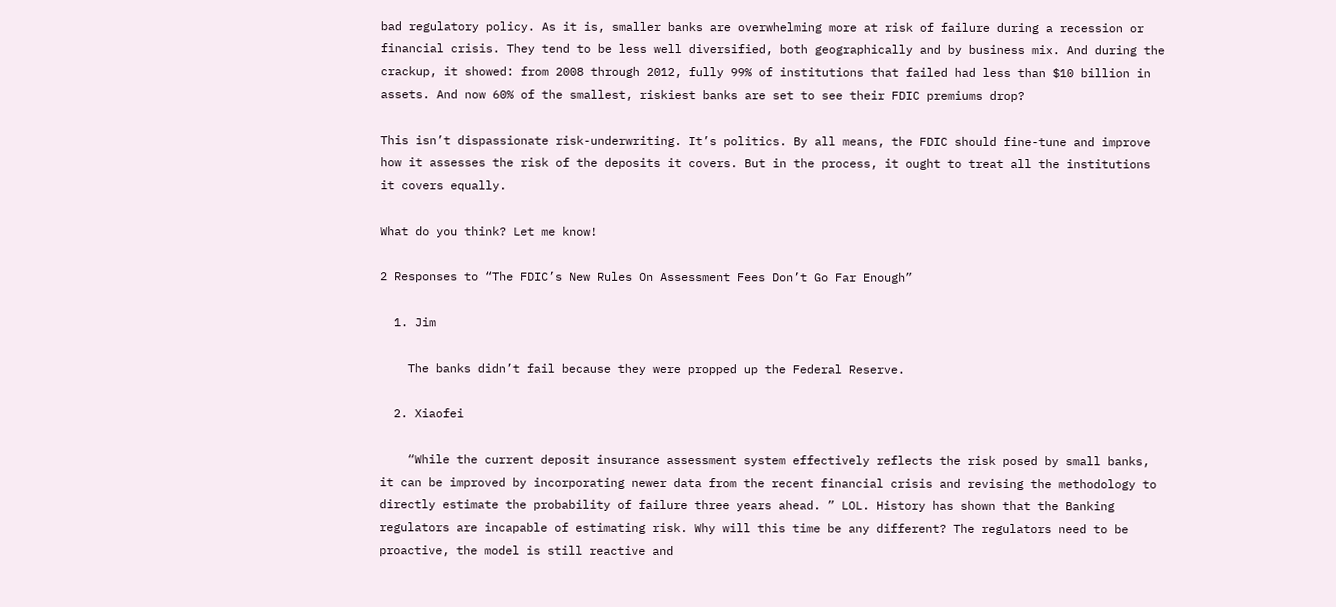bad regulatory policy. As it is, smaller banks are overwhelming more at risk of failure during a recession or financial crisis. They tend to be less well diversified, both geographically and by business mix. And during the crackup, it showed: from 2008 through 2012, fully 99% of institutions that failed had less than $10 billion in assets. And now 60% of the smallest, riskiest banks are set to see their FDIC premiums drop?

This isn’t dispassionate risk-underwriting. It’s politics. By all means, the FDIC should fine-tune and improve how it assesses the risk of the deposits it covers. But in the process, it ought to treat all the institutions it covers equally.

What do you think? Let me know!

2 Responses to “The FDIC’s New Rules On Assessment Fees Don’t Go Far Enough”

  1. Jim

    The banks didn’t fail because they were propped up the Federal Reserve.

  2. Xiaofei

    “While the current deposit insurance assessment system effectively reflects the risk posed by small banks, it can be improved by incorporating newer data from the recent financial crisis and revising the methodology to directly estimate the probability of failure three years ahead. ” LOL. History has shown that the Banking regulators are incapable of estimating risk. Why will this time be any different? The regulators need to be proactive, the model is still reactive and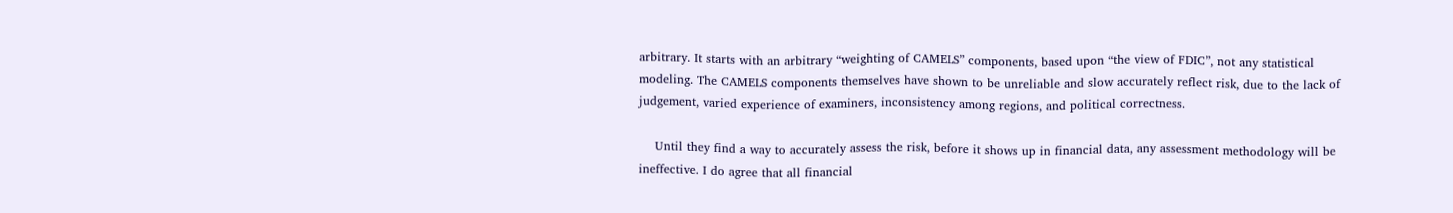arbitrary. It starts with an arbitrary “weighting of CAMELS” components, based upon “the view of FDIC”, not any statistical modeling. The CAMELS components themselves have shown to be unreliable and slow accurately reflect risk, due to the lack of judgement, varied experience of examiners, inconsistency among regions, and political correctness.

    Until they find a way to accurately assess the risk, before it shows up in financial data, any assessment methodology will be ineffective. I do agree that all financial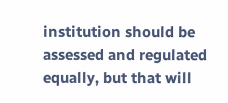institution should be assessed and regulated equally, but that will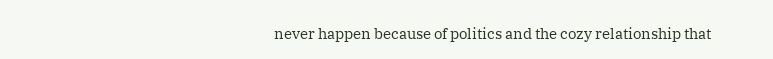never happen because of politics and the cozy relationship that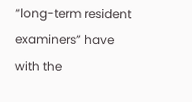“long-term resident examiners” have with the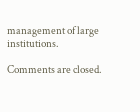management of large institutions.

Comments are closed.